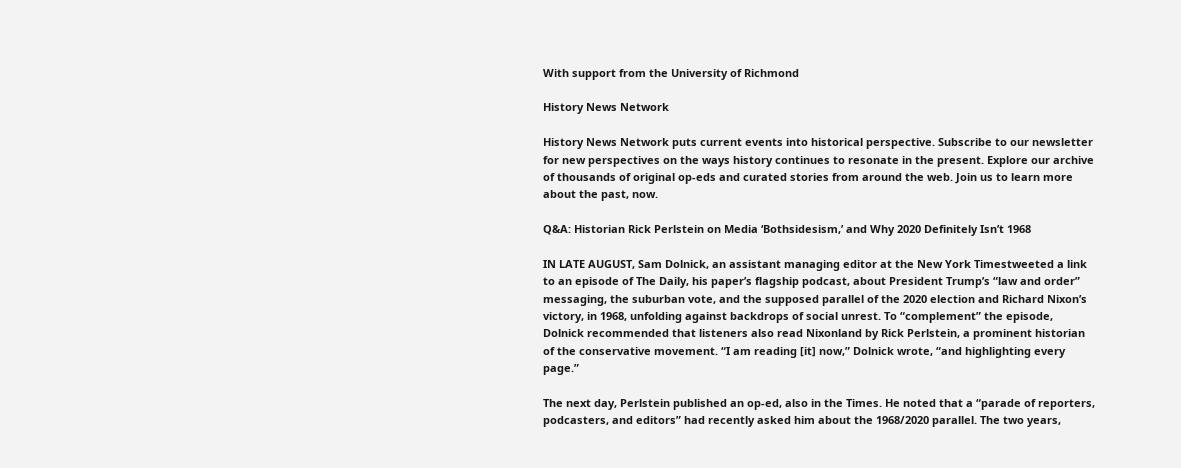With support from the University of Richmond

History News Network

History News Network puts current events into historical perspective. Subscribe to our newsletter for new perspectives on the ways history continues to resonate in the present. Explore our archive of thousands of original op-eds and curated stories from around the web. Join us to learn more about the past, now.

Q&A: Historian Rick Perlstein on Media ‘Bothsidesism,’ and Why 2020 Definitely Isn’t 1968

IN LATE AUGUST, Sam Dolnick, an assistant managing editor at the New York Timestweeted a link to an episode of The Daily, his paper’s flagship podcast, about President Trump’s “law and order” messaging, the suburban vote, and the supposed parallel of the 2020 election and Richard Nixon’s victory, in 1968, unfolding against backdrops of social unrest. To “complement” the episode, Dolnick recommended that listeners also read Nixonland by Rick Perlstein, a prominent historian of the conservative movement. “I am reading [it] now,” Dolnick wrote, “and highlighting every page.”

The next day, Perlstein published an op-ed, also in the Times. He noted that a “parade of reporters, podcasters, and editors” had recently asked him about the 1968/2020 parallel. The two years,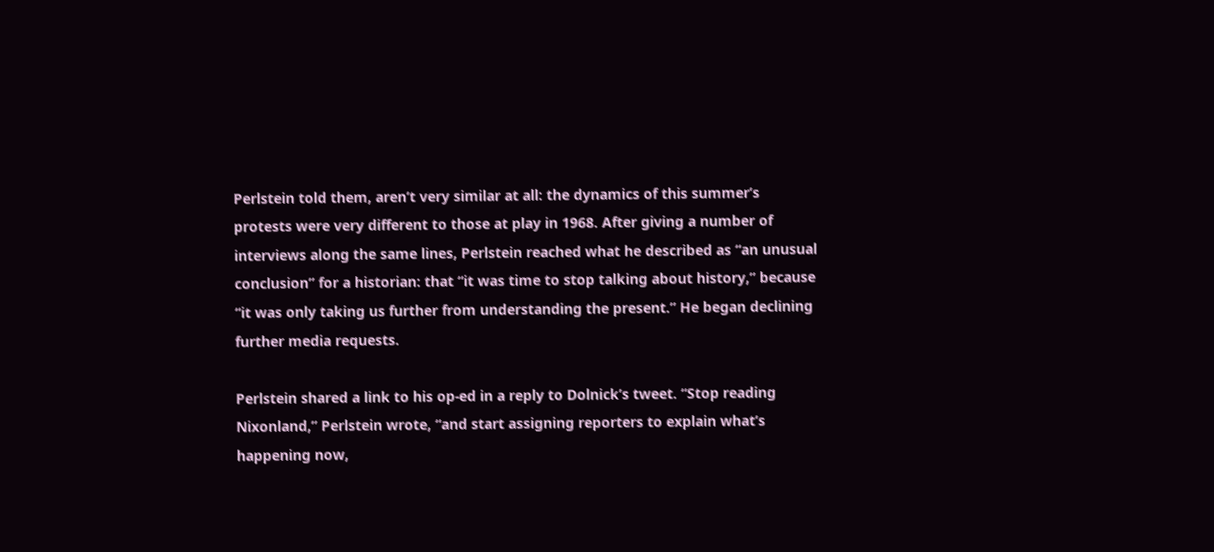Perlstein told them, aren’t very similar at all: the dynamics of this summer’s protests were very different to those at play in 1968. After giving a number of interviews along the same lines, Perlstein reached what he described as “an unusual conclusion” for a historian: that “it was time to stop talking about history,” because “it was only taking us further from understanding the present.” He began declining further media requests.

Perlstein shared a link to his op-ed in a reply to Dolnick’s tweet. “Stop reading Nixonland,” Perlstein wrote, “and start assigning reporters to explain what’s happening now,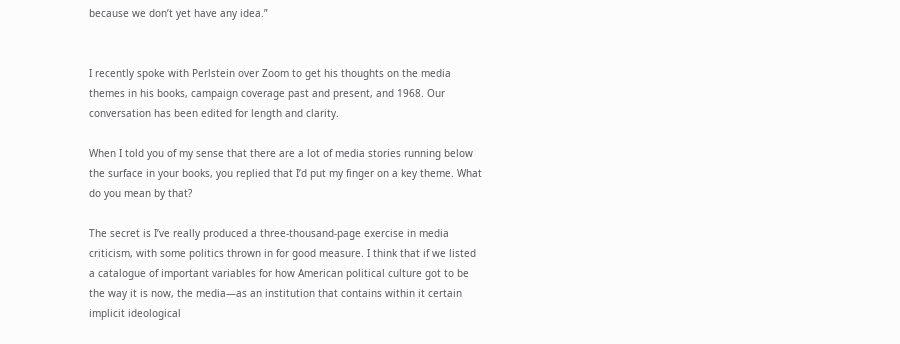because we don’t yet have any idea.”


I recently spoke with Perlstein over Zoom to get his thoughts on the media themes in his books, campaign coverage past and present, and 1968. Our conversation has been edited for length and clarity.

When I told you of my sense that there are a lot of media stories running below the surface in your books, you replied that I’d put my finger on a key theme. What do you mean by that?

The secret is I’ve really produced a three-thousand-page exercise in media criticism, with some politics thrown in for good measure. I think that if we listed a catalogue of important variables for how American political culture got to be the way it is now, the media—as an institution that contains within it certain implicit ideological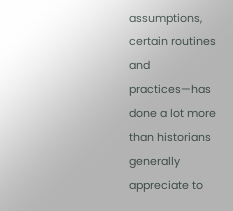assumptions, certain routines and practices—has done a lot more than historians generally appreciate to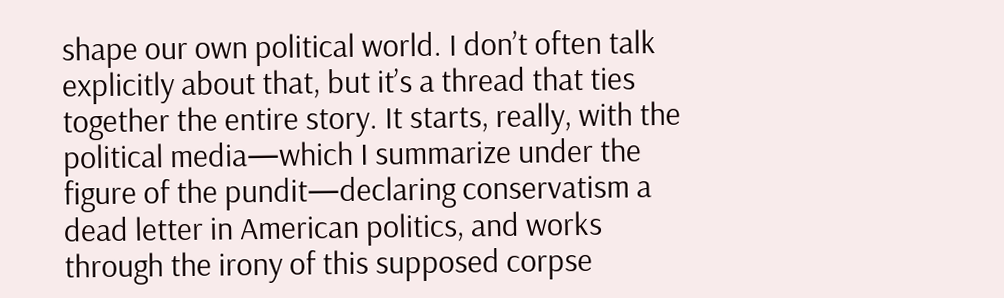shape our own political world. I don’t often talk explicitly about that, but it’s a thread that ties together the entire story. It starts, really, with the political media—which I summarize under the figure of the pundit—declaring conservatism a dead letter in American politics, and works through the irony of this supposed corpse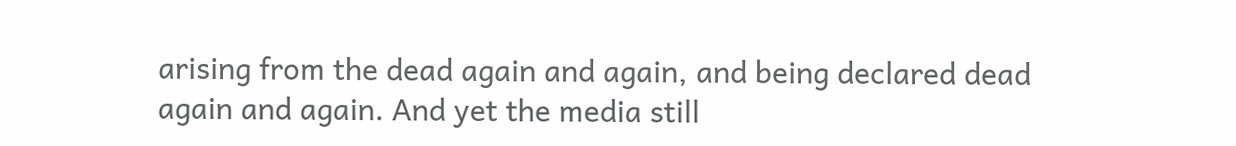arising from the dead again and again, and being declared dead again and again. And yet the media still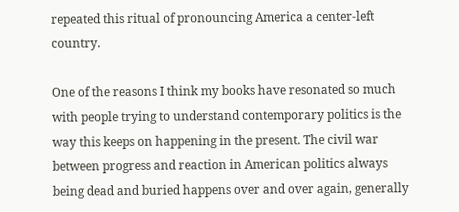repeated this ritual of pronouncing America a center-left country.

One of the reasons I think my books have resonated so much with people trying to understand contemporary politics is the way this keeps on happening in the present. The civil war between progress and reaction in American politics always being dead and buried happens over and over again, generally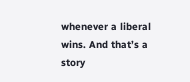whenever a liberal wins. And that’s a story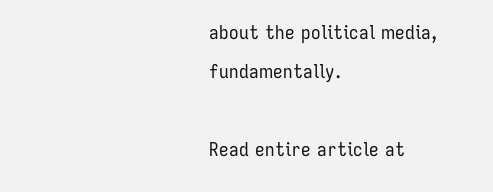about the political media, fundamentally.

Read entire article at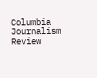Columbia Journalism Review